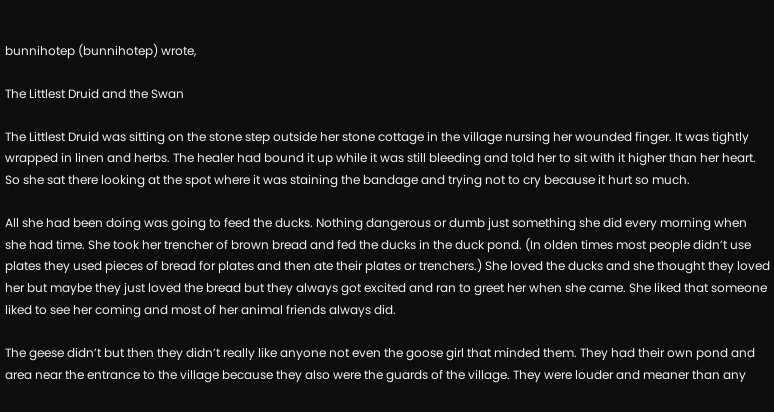bunnihotep (bunnihotep) wrote,

The Littlest Druid and the Swan

The Littlest Druid was sitting on the stone step outside her stone cottage in the village nursing her wounded finger. It was tightly wrapped in linen and herbs. The healer had bound it up while it was still bleeding and told her to sit with it higher than her heart. So she sat there looking at the spot where it was staining the bandage and trying not to cry because it hurt so much.

All she had been doing was going to feed the ducks. Nothing dangerous or dumb just something she did every morning when she had time. She took her trencher of brown bread and fed the ducks in the duck pond. (In olden times most people didn’t use plates they used pieces of bread for plates and then ate their plates or trenchers.) She loved the ducks and she thought they loved her but maybe they just loved the bread but they always got excited and ran to greet her when she came. She liked that someone liked to see her coming and most of her animal friends always did.

The geese didn’t but then they didn’t really like anyone not even the goose girl that minded them. They had their own pond and area near the entrance to the village because they also were the guards of the village. They were louder and meaner than any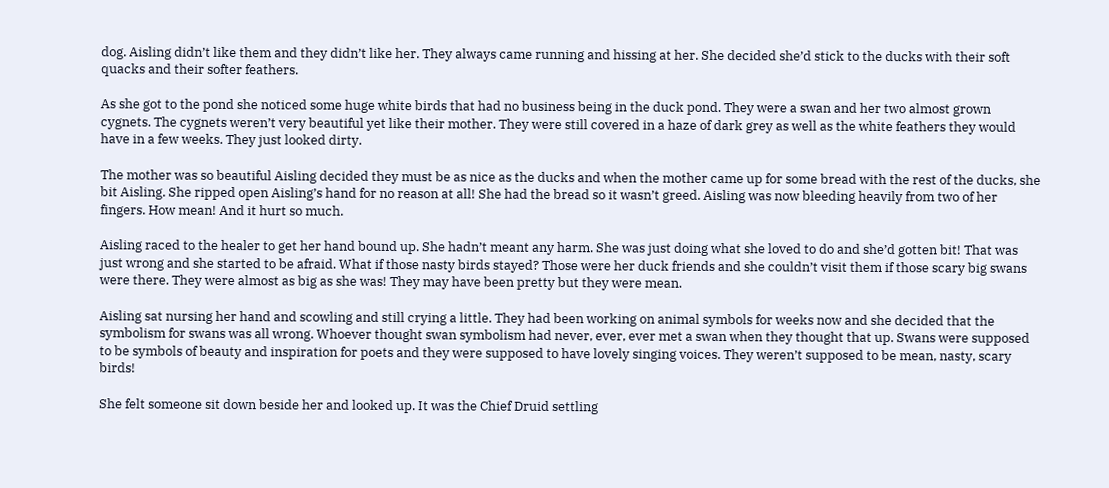dog. Aisling didn’t like them and they didn’t like her. They always came running and hissing at her. She decided she’d stick to the ducks with their soft quacks and their softer feathers.

As she got to the pond she noticed some huge white birds that had no business being in the duck pond. They were a swan and her two almost grown cygnets. The cygnets weren’t very beautiful yet like their mother. They were still covered in a haze of dark grey as well as the white feathers they would have in a few weeks. They just looked dirty.

The mother was so beautiful Aisling decided they must be as nice as the ducks and when the mother came up for some bread with the rest of the ducks, she bit Aisling. She ripped open Aisling’s hand for no reason at all! She had the bread so it wasn’t greed. Aisling was now bleeding heavily from two of her fingers. How mean! And it hurt so much.

Aisling raced to the healer to get her hand bound up. She hadn’t meant any harm. She was just doing what she loved to do and she’d gotten bit! That was just wrong and she started to be afraid. What if those nasty birds stayed? Those were her duck friends and she couldn’t visit them if those scary big swans were there. They were almost as big as she was! They may have been pretty but they were mean.

Aisling sat nursing her hand and scowling and still crying a little. They had been working on animal symbols for weeks now and she decided that the symbolism for swans was all wrong. Whoever thought swan symbolism had never, ever, ever met a swan when they thought that up. Swans were supposed to be symbols of beauty and inspiration for poets and they were supposed to have lovely singing voices. They weren’t supposed to be mean, nasty, scary birds!

She felt someone sit down beside her and looked up. It was the Chief Druid settling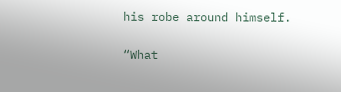his robe around himself.

“What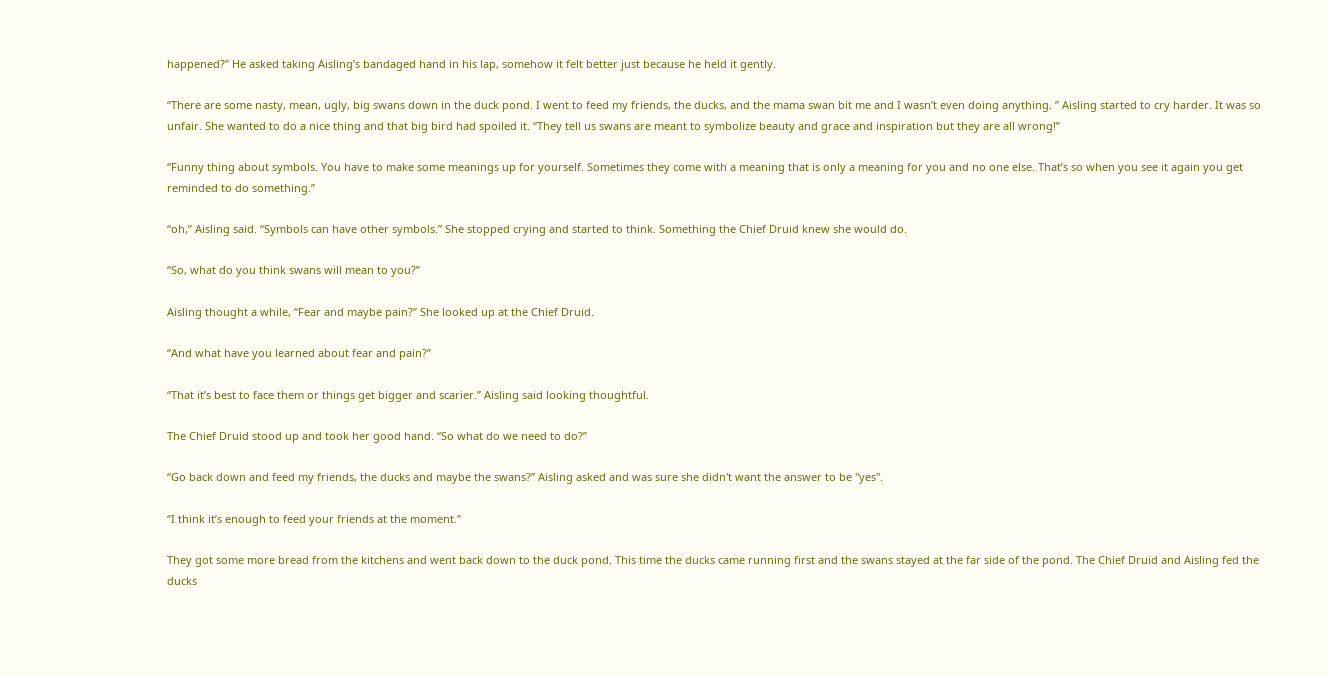happened?” He asked taking Aisling’s bandaged hand in his lap, somehow it felt better just because he held it gently.

“There are some nasty, mean, ugly, big swans down in the duck pond. I went to feed my friends, the ducks, and the mama swan bit me and I wasn’t even doing anything. ” Aisling started to cry harder. It was so unfair. She wanted to do a nice thing and that big bird had spoiled it. “They tell us swans are meant to symbolize beauty and grace and inspiration but they are all wrong!”

“Funny thing about symbols. You have to make some meanings up for yourself. Sometimes they come with a meaning that is only a meaning for you and no one else. That’s so when you see it again you get reminded to do something.”

“oh,” Aisling said. “Symbols can have other symbols.” She stopped crying and started to think. Something the Chief Druid knew she would do.

“So, what do you think swans will mean to you?”

Aisling thought a while, “Fear and maybe pain?” She looked up at the Chief Druid.

“And what have you learned about fear and pain?”

“That it’s best to face them or things get bigger and scarier.” Aisling said looking thoughtful.

The Chief Druid stood up and took her good hand. “So what do we need to do?”

“Go back down and feed my friends, the ducks and maybe the swans?” Aisling asked and was sure she didn't want the answer to be "yes".

“I think it’s enough to feed your friends at the moment.”

They got some more bread from the kitchens and went back down to the duck pond. This time the ducks came running first and the swans stayed at the far side of the pond. The Chief Druid and Aisling fed the ducks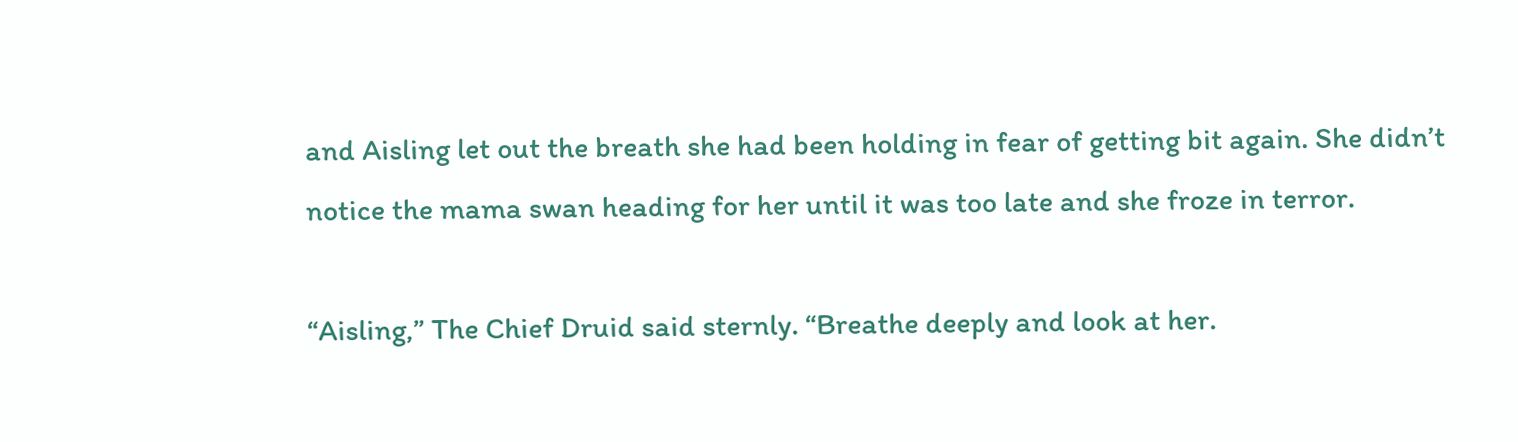and Aisling let out the breath she had been holding in fear of getting bit again. She didn’t notice the mama swan heading for her until it was too late and she froze in terror.

“Aisling,” The Chief Druid said sternly. “Breathe deeply and look at her.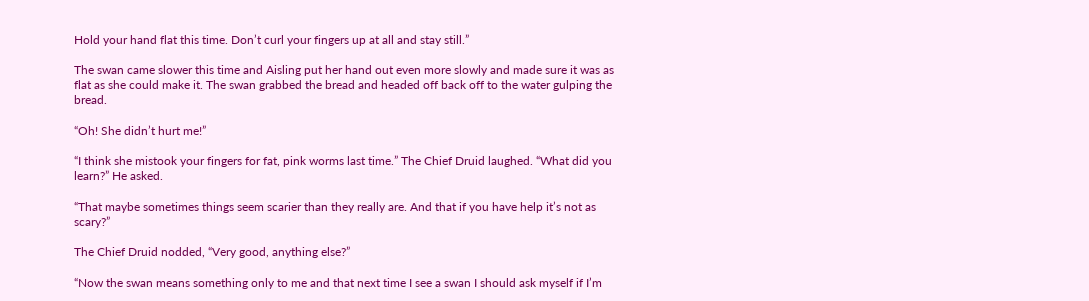Hold your hand flat this time. Don’t curl your fingers up at all and stay still.”

The swan came slower this time and Aisling put her hand out even more slowly and made sure it was as flat as she could make it. The swan grabbed the bread and headed off back off to the water gulping the bread.

“Oh! She didn’t hurt me!”

“I think she mistook your fingers for fat, pink worms last time.” The Chief Druid laughed. “What did you learn?” He asked.

“That maybe sometimes things seem scarier than they really are. And that if you have help it’s not as scary?”

The Chief Druid nodded, “Very good, anything else?”

“Now the swan means something only to me and that next time I see a swan I should ask myself if I’m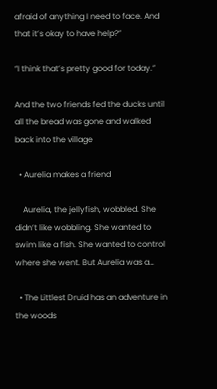afraid of anything I need to face. And that it’s okay to have help?”

“I think that’s pretty good for today.”

And the two friends fed the ducks until all the bread was gone and walked back into the village

  • Aurelia makes a friend

    Aurelia, the jellyfish, wobbled. She didn’t like wobbling. She wanted to swim like a fish. She wanted to control where she went. But Aurelia was a…

  • The Littlest Druid has an adventure in the woods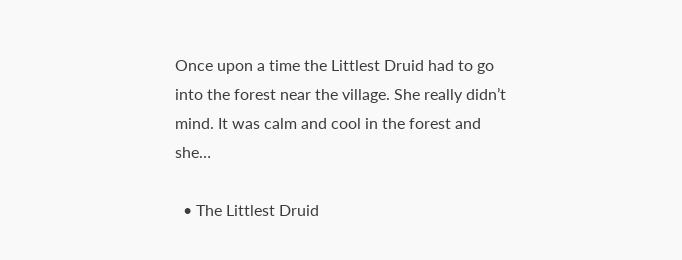Once upon a time the Littlest Druid had to go into the forest near the village. She really didn’t mind. It was calm and cool in the forest and she…

  • The Littlest Druid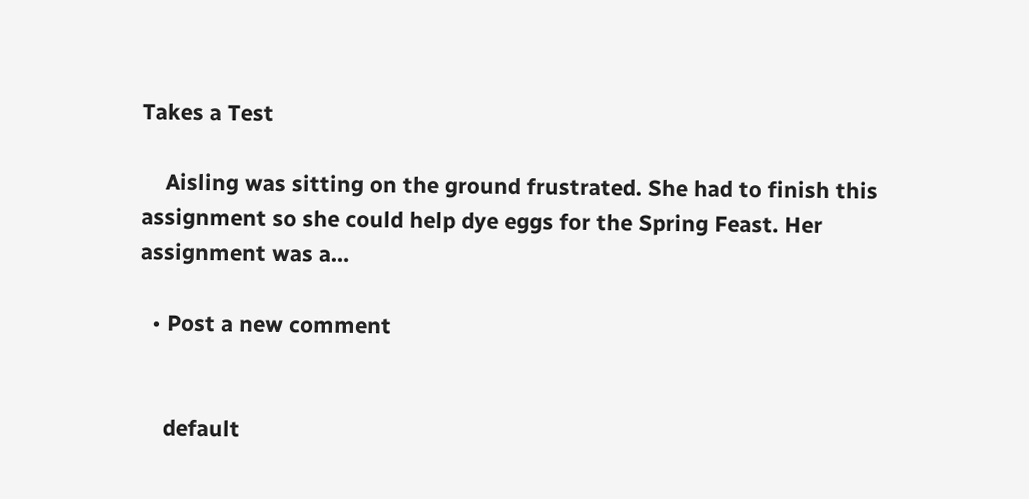Takes a Test

    Aisling was sitting on the ground frustrated. She had to finish this assignment so she could help dye eggs for the Spring Feast. Her assignment was a…

  • Post a new comment


    default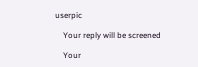userpic

    Your reply will be screened

    Your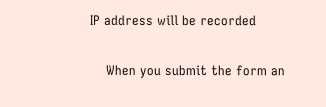IP address will be recorded

    When you submit the form an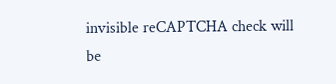invisible reCAPTCHA check will be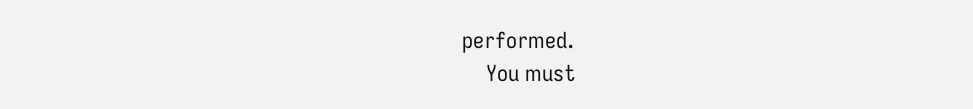performed.
    You must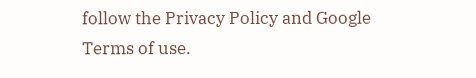follow the Privacy Policy and Google Terms of use.